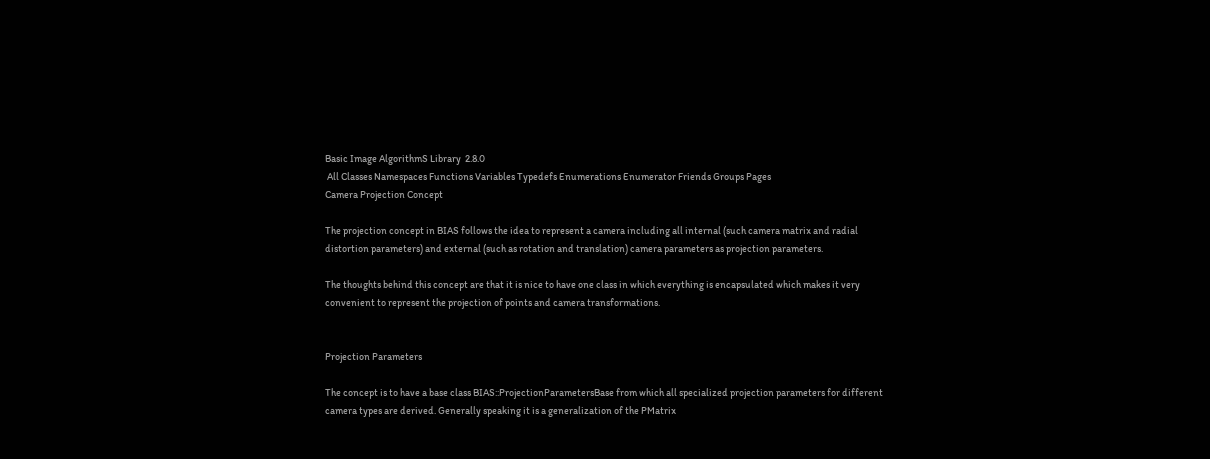Basic Image AlgorithmS Library  2.8.0
 All Classes Namespaces Functions Variables Typedefs Enumerations Enumerator Friends Groups Pages
Camera Projection Concept

The projection concept in BIAS follows the idea to represent a camera including all internal (such camera matrix and radial distortion parameters) and external (such as rotation and translation) camera parameters as projection parameters.

The thoughts behind this concept are that it is nice to have one class in which everything is encapsulated which makes it very convenient to represent the projection of points and camera transformations.


Projection Parameters

The concept is to have a base class BIAS::ProjectionParametersBase from which all specialized projection parameters for different camera types are derived. Generally speaking it is a generalization of the PMatrix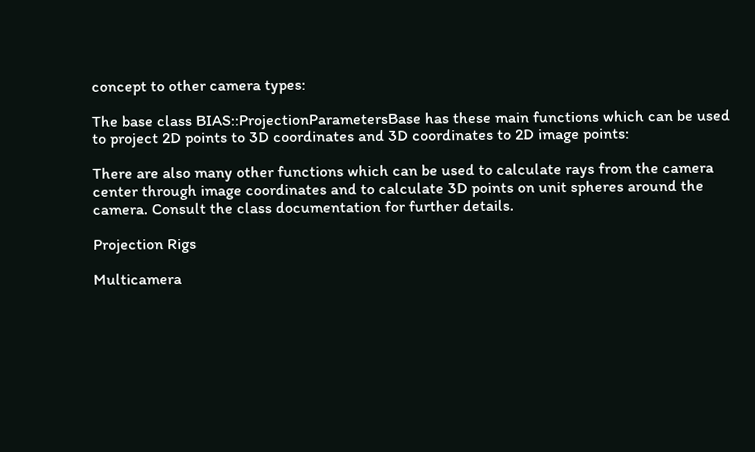concept to other camera types:

The base class BIAS::ProjectionParametersBase has these main functions which can be used to project 2D points to 3D coordinates and 3D coordinates to 2D image points:

There are also many other functions which can be used to calculate rays from the camera center through image coordinates and to calculate 3D points on unit spheres around the camera. Consult the class documentation for further details.

Projection Rigs

Multicamera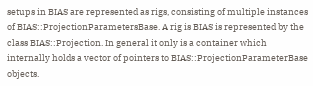setups in BIAS are represented as rigs, consisting of multiple instances of BIAS::ProjectionParametersBase. A rig is BIAS is represented by the class BIAS::Projection. In general it only is a container which internally holds a vector of pointers to BIAS::ProjectionParameterBase objects.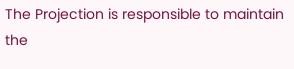The Projection is responsible to maintain the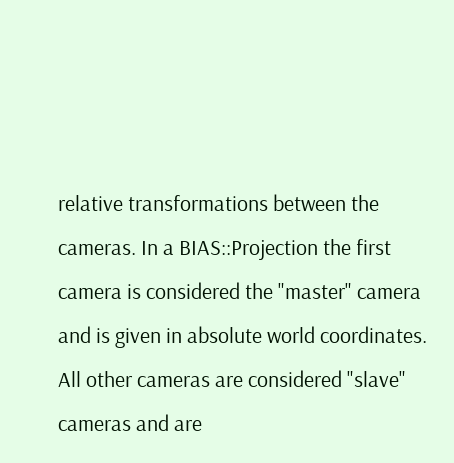relative transformations between the cameras. In a BIAS::Projection the first camera is considered the "master" camera and is given in absolute world coordinates. All other cameras are considered "slave" cameras and are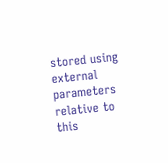stored using external parameters relative to this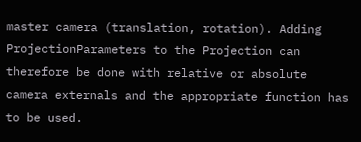master camera (translation, rotation). Adding ProjectionParameters to the Projection can therefore be done with relative or absolute camera externals and the appropriate function has to be used.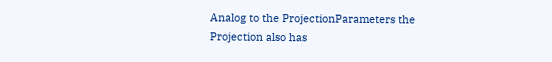Analog to the ProjectionParameters the Projection also has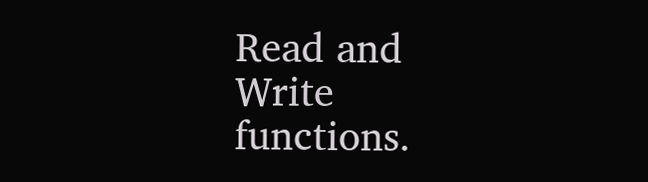Read and Write functions.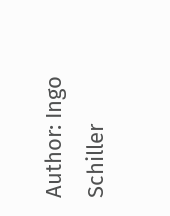Author: Ingo Schiller